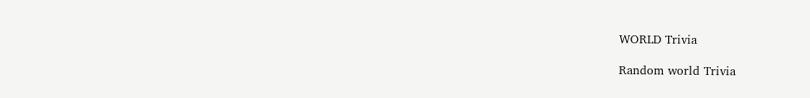WORLD Trivia

Random world Trivia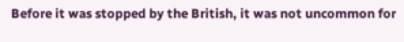Before it was stopped by the British, it was not uncommon for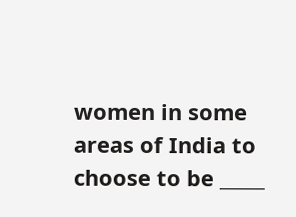women in some areas of India to choose to be _____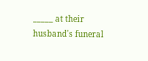_____ at their husband's funeral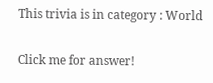This trivia is in category : World

Click me for answer!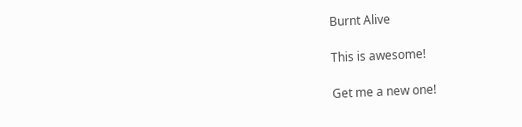Burnt Alive

This is awesome!

Get me a new one!